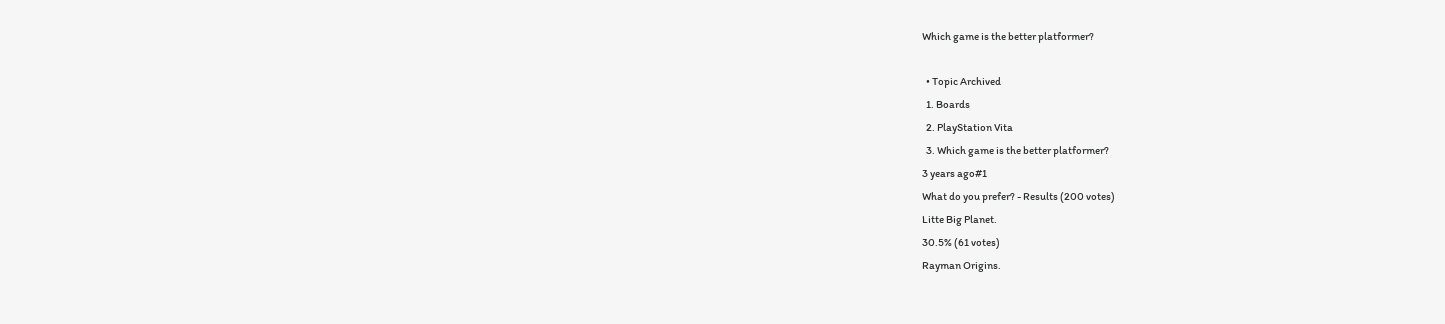Which game is the better platformer?

  • Topic Archived
  1. Boards
  2. PlayStation Vita
  3. Which game is the better platformer?
3 years ago#1
What do you prefer? - Results (200 votes)
Litte Big Planet.
30.5% (61 votes)
Rayman Origins.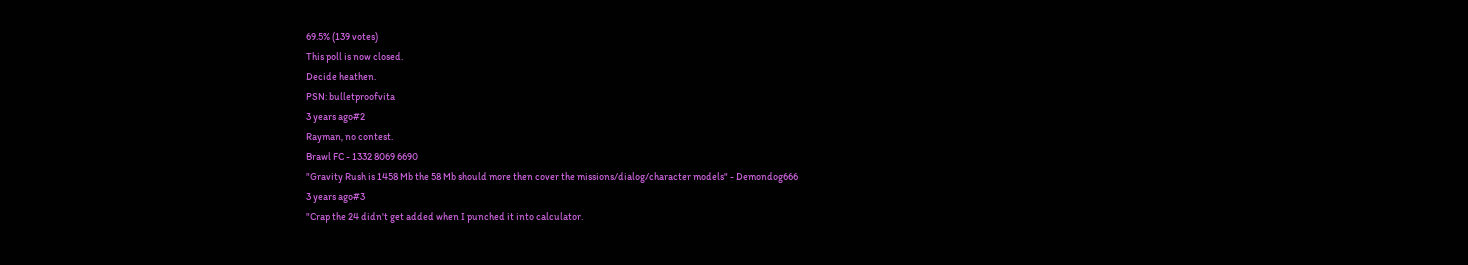69.5% (139 votes)
This poll is now closed.
Decide heathen.
PSN: bulletproofvita
3 years ago#2
Rayman, no contest.
Brawl FC - 1332 8069 6690
"Gravity Rush is 1458 Mb the 58 Mb should more then cover the missions/dialog/character models" - Demondog666
3 years ago#3
"Crap the 24 didn't get added when I punched it into calculator.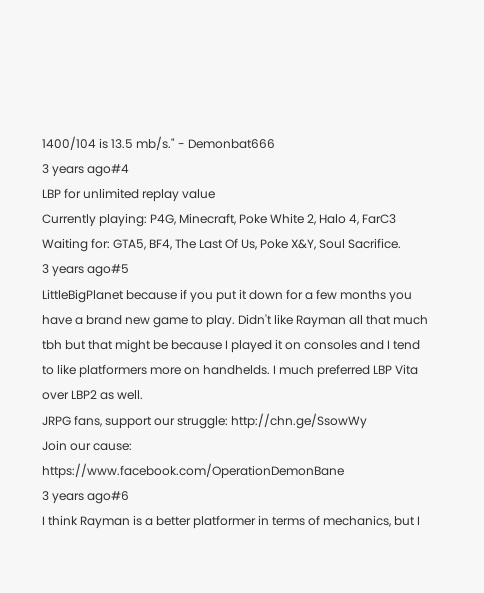1400/104 is 13.5 mb/s." - Demonbat666
3 years ago#4
LBP for unlimited replay value
Currently playing: P4G, Minecraft, Poke White 2, Halo 4, FarC3
Waiting for: GTA5, BF4, The Last Of Us, Poke X&Y, Soul Sacrifice.
3 years ago#5
LittleBigPlanet because if you put it down for a few months you have a brand new game to play. Didn't like Rayman all that much tbh but that might be because I played it on consoles and I tend to like platformers more on handhelds. I much preferred LBP Vita over LBP2 as well.
JRPG fans, support our struggle: http://chn.ge/SsowWy
Join our cause: https://www.facebook.com/OperationDemonBane
3 years ago#6
I think Rayman is a better platformer in terms of mechanics, but I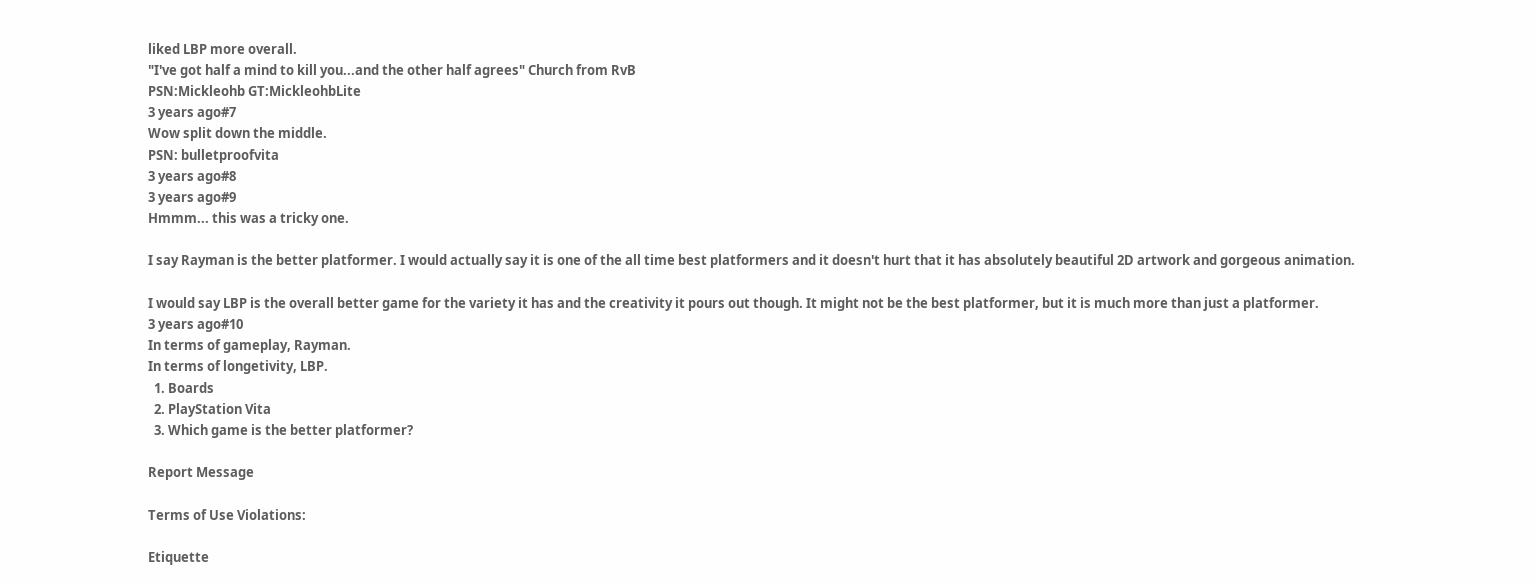liked LBP more overall.
"I've got half a mind to kill you...and the other half agrees" Church from RvB
PSN:Mickleohb GT:MickleohbLite
3 years ago#7
Wow split down the middle.
PSN: bulletproofvita
3 years ago#8
3 years ago#9
Hmmm... this was a tricky one.

I say Rayman is the better platformer. I would actually say it is one of the all time best platformers and it doesn't hurt that it has absolutely beautiful 2D artwork and gorgeous animation.

I would say LBP is the overall better game for the variety it has and the creativity it pours out though. It might not be the best platformer, but it is much more than just a platformer.
3 years ago#10
In terms of gameplay, Rayman.
In terms of longetivity, LBP.
  1. Boards
  2. PlayStation Vita
  3. Which game is the better platformer?

Report Message

Terms of Use Violations:

Etiquette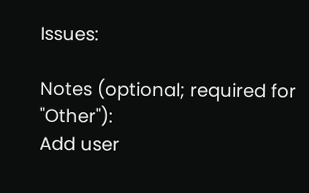Issues:

Notes (optional; required for "Other"):
Add user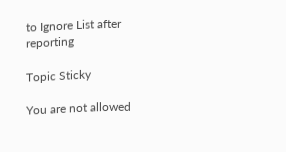to Ignore List after reporting

Topic Sticky

You are not allowed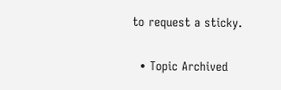to request a sticky.

  • Topic Archived